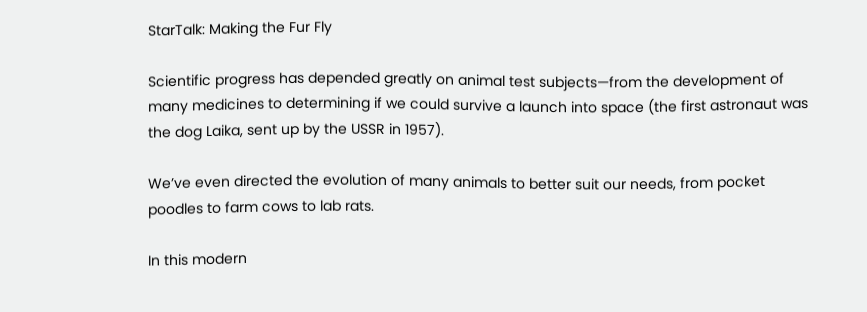StarTalk: Making the Fur Fly

Scientific progress has depended greatly on animal test subjects—from the development of many medicines to determining if we could survive a launch into space (the first astronaut was the dog Laika, sent up by the USSR in 1957).

We’ve even directed the evolution of many animals to better suit our needs, from pocket poodles to farm cows to lab rats.

In this modern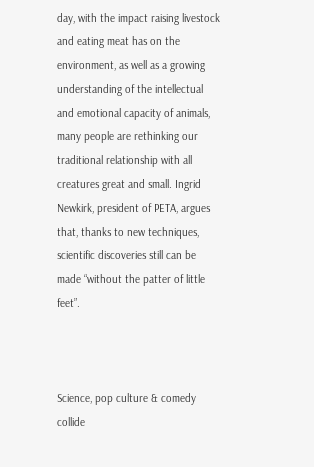day, with the impact raising livestock and eating meat has on the environment, as well as a growing understanding of the intellectual and emotional capacity of animals, many people are rethinking our traditional relationship with all creatures great and small. Ingrid Newkirk, president of PETA, argues that, thanks to new techniques, scientific discoveries still can be made “without the patter of little feet”.



Science, pop culture & comedy collide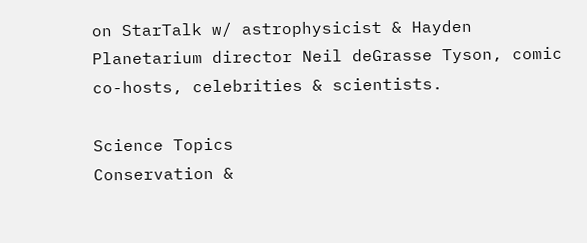on StarTalk w/ astrophysicist & Hayden Planetarium director Neil deGrasse Tyson, comic co-hosts, celebrities & scientists.

Science Topics
Conservation &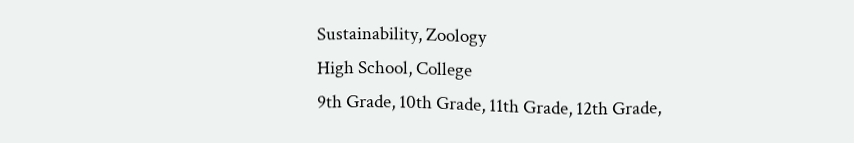Sustainability, Zoology
High School, College
9th Grade, 10th Grade, 11th Grade, 12th Grade,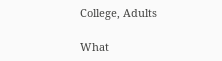College, Adults

What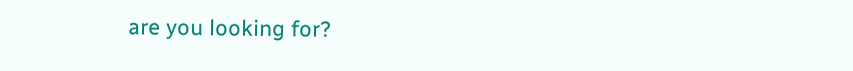are you looking for?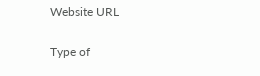Website URL

Type of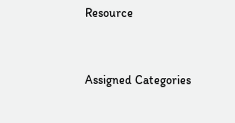Resource


Assigned Categories